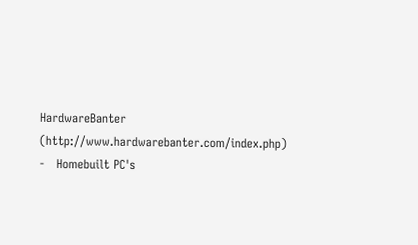HardwareBanter (http://www.hardwarebanter.com/index.php)
-   Homebuilt PC's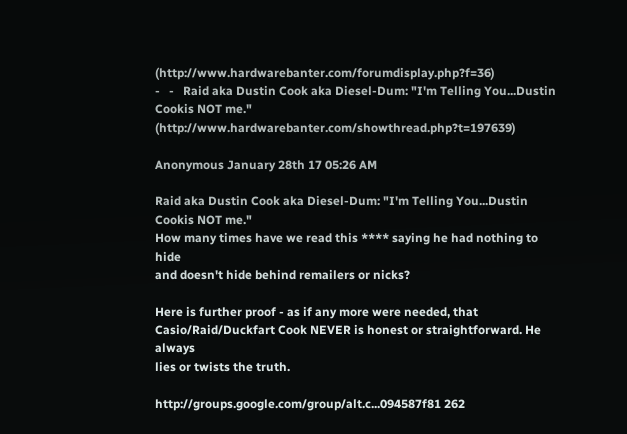(http://www.hardwarebanter.com/forumdisplay.php?f=36)
-   -   Raid aka Dustin Cook aka Diesel-Dum: "I'm Telling You...Dustin Cookis NOT me." (http://www.hardwarebanter.com/showthread.php?t=197639)

Anonymous January 28th 17 05:26 AM

Raid aka Dustin Cook aka Diesel-Dum: "I'm Telling You...Dustin Cookis NOT me."
How many times have we read this **** saying he had nothing to hide
and doesn't hide behind remailers or nicks?

Here is further proof - as if any more were needed, that
Casio/Raid/Duckfart Cook NEVER is honest or straightforward. He always
lies or twists the truth.

http://groups.google.com/group/alt.c...094587f81 262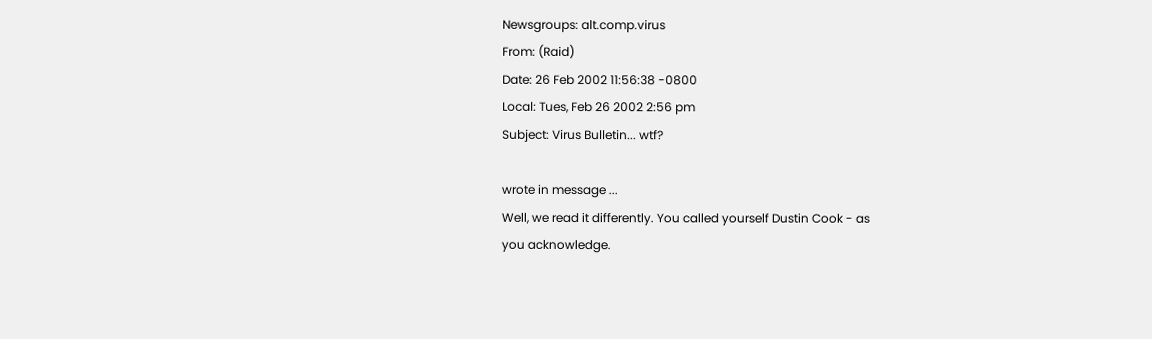Newsgroups: alt.comp.virus
From: (Raid)
Date: 26 Feb 2002 11:56:38 -0800
Local: Tues, Feb 26 2002 2:56 pm
Subject: Virus Bulletin... wtf?

wrote in message ...
Well, we read it differently. You called yourself Dustin Cook - as
you acknowledge.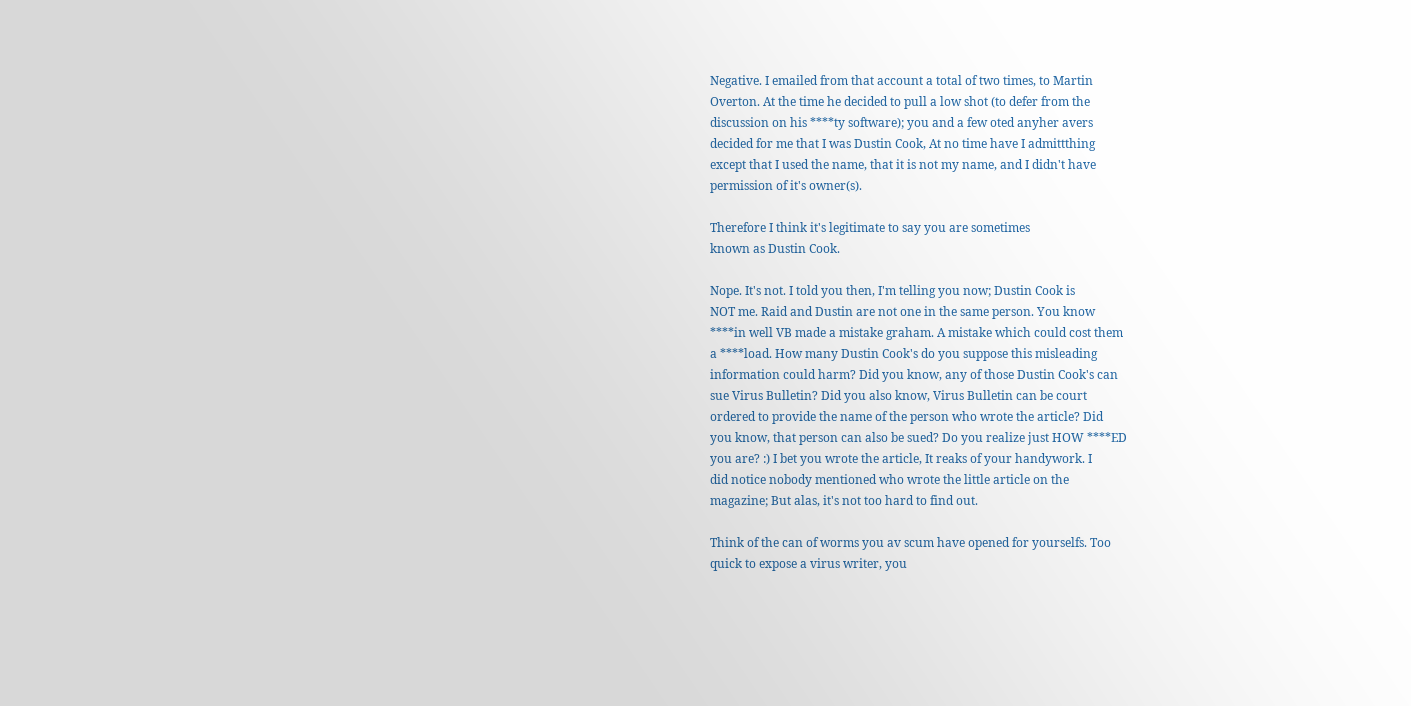Negative. I emailed from that account a total of two times, to Martin
Overton. At the time he decided to pull a low shot (to defer from the
discussion on his ****ty software); you and a few oted anyher avers
decided for me that I was Dustin Cook, At no time have I admittthing
except that I used the name, that it is not my name, and I didn't have
permission of it's owner(s).

Therefore I think it's legitimate to say you are sometimes
known as Dustin Cook.

Nope. It's not. I told you then, I'm telling you now; Dustin Cook is
NOT me. Raid and Dustin are not one in the same person. You know
****in well VB made a mistake graham. A mistake which could cost them
a ****load. How many Dustin Cook's do you suppose this misleading
information could harm? Did you know, any of those Dustin Cook's can
sue Virus Bulletin? Did you also know, Virus Bulletin can be court
ordered to provide the name of the person who wrote the article? Did
you know, that person can also be sued? Do you realize just HOW ****ED
you are? :) I bet you wrote the article, It reaks of your handywork. I
did notice nobody mentioned who wrote the little article on the
magazine; But alas, it's not too hard to find out.

Think of the can of worms you av scum have opened for yourselfs. Too
quick to expose a virus writer, you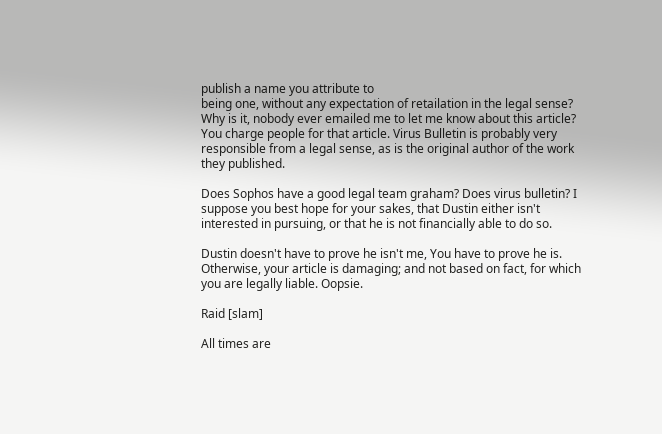publish a name you attribute to
being one, without any expectation of retailation in the legal sense?
Why is it, nobody ever emailed me to let me know about this article?
You charge people for that article. Virus Bulletin is probably very
responsible from a legal sense, as is the original author of the work
they published.

Does Sophos have a good legal team graham? Does virus bulletin? I
suppose you best hope for your sakes, that Dustin either isn't
interested in pursuing, or that he is not financially able to do so.

Dustin doesn't have to prove he isn't me, You have to prove he is.
Otherwise, your article is damaging; and not based on fact, for which
you are legally liable. Oopsie.

Raid [slam]

All times are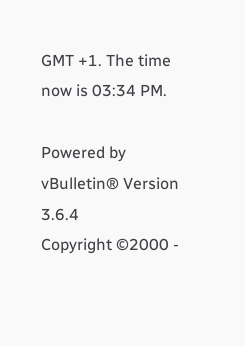GMT +1. The time now is 03:34 PM.

Powered by vBulletin® Version 3.6.4
Copyright ©2000 -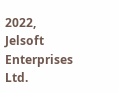2022, Jelsoft Enterprises Ltd.